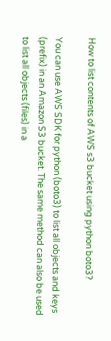How to list contents of AWS s3 bucket using python boto3?

You can use AWS SDK for python (boto3) to list all objects and keys (prefix) in an Amazon S3 bucket. The same method can also be used to list all objects (files) in a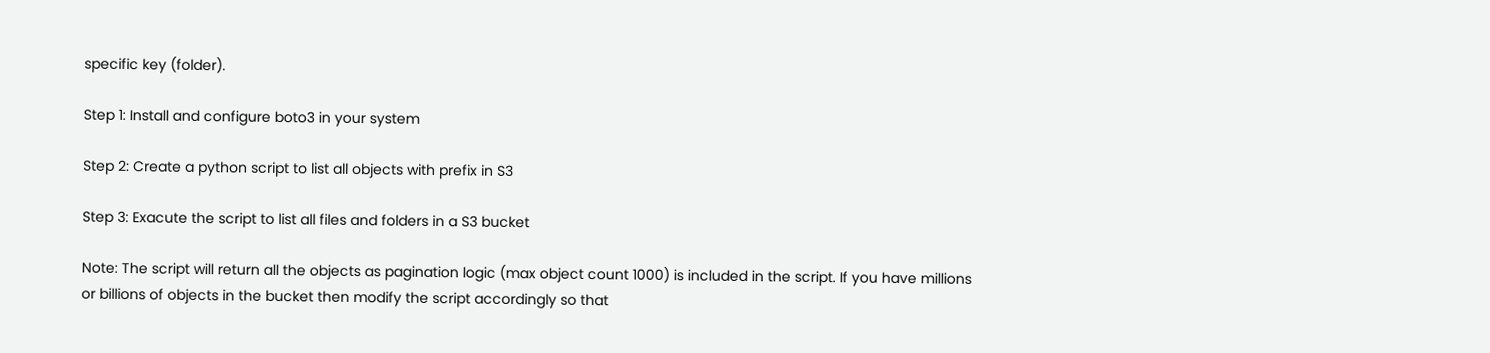specific key (folder).

Step 1: Install and configure boto3 in your system

Step 2: Create a python script to list all objects with prefix in S3

Step 3: Exacute the script to list all files and folders in a S3 bucket

Note: The script will return all the objects as pagination logic (max object count 1000) is included in the script. If you have millions or billions of objects in the bucket then modify the script accordingly so that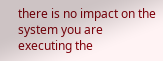there is no impact on the system you are executing the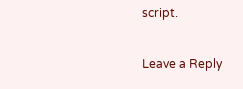script.

Leave a Reply